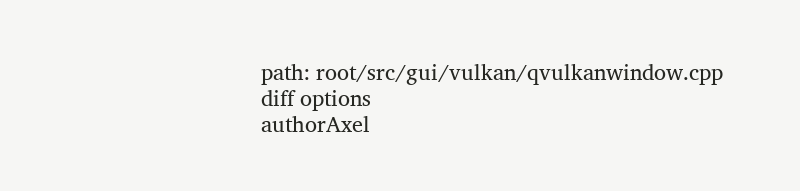path: root/src/gui/vulkan/qvulkanwindow.cpp
diff options
authorAxel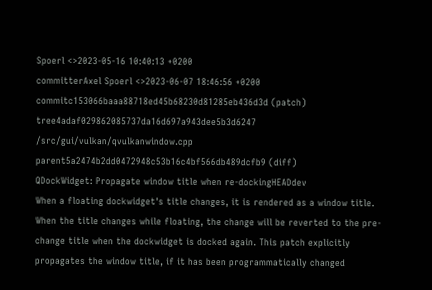Spoerl <>2023-05-16 10:40:13 +0200
committerAxel Spoerl <>2023-06-07 18:46:56 +0200
commitc153066baaa88718ed45b68230d81285eb436d3d (patch)
tree4adaf029862085737da16d697a943dee5b3d6247 /src/gui/vulkan/qvulkanwindow.cpp
parent5a2474b2dd0472948c53b16c4bf566db489dcfb9 (diff)
QDockWidget: Propagate window title when re-dockingHEADdev
When a floating dockwidget's title changes, it is rendered as a window title. When the title changes while floating, the change will be reverted to the pre-change title when the dockwidget is docked again. This patch explicitly propagates the window title, if it has been programmatically changed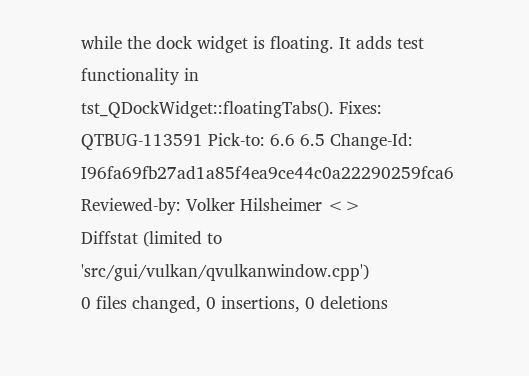while the dock widget is floating. It adds test functionality in tst_QDockWidget::floatingTabs(). Fixes: QTBUG-113591 Pick-to: 6.6 6.5 Change-Id: I96fa69fb27ad1a85f4ea9ce44c0a22290259fca6 Reviewed-by: Volker Hilsheimer <>
Diffstat (limited to 'src/gui/vulkan/qvulkanwindow.cpp')
0 files changed, 0 insertions, 0 deletions